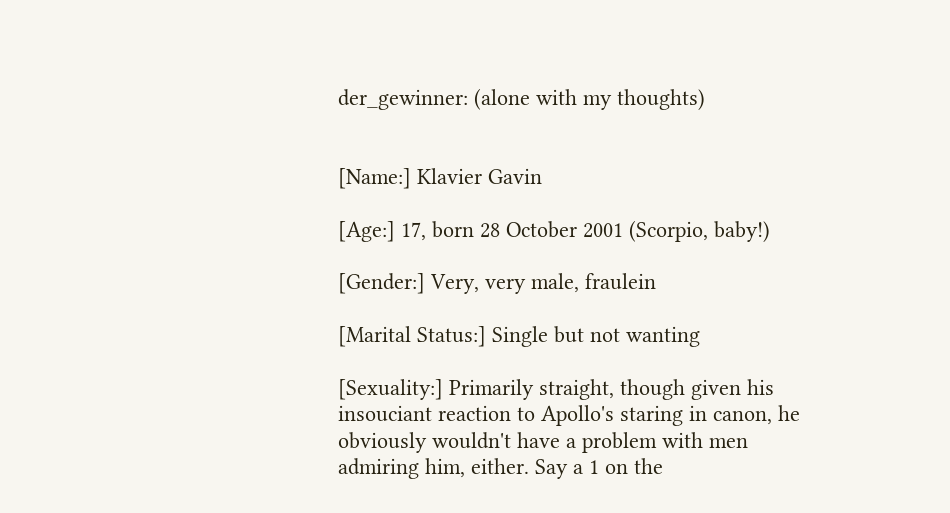der_gewinner: (alone with my thoughts)


[Name:] Klavier Gavin

[Age:] 17, born 28 October 2001 (Scorpio, baby!)

[Gender:] Very, very male, fraulein

[Marital Status:] Single but not wanting

[Sexuality:] Primarily straight, though given his insouciant reaction to Apollo's staring in canon, he obviously wouldn't have a problem with men admiring him, either. Say a 1 on the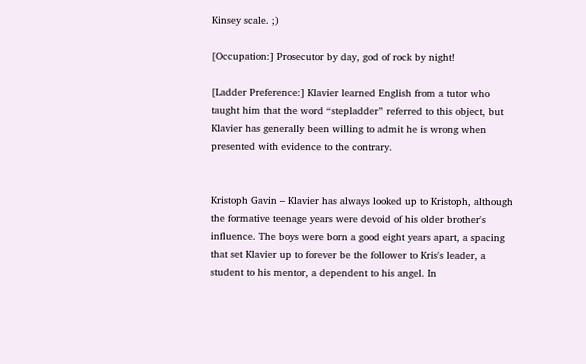Kinsey scale. ;)

[Occupation:] Prosecutor by day, god of rock by night!

[Ladder Preference:] Klavier learned English from a tutor who taught him that the word “stepladder” referred to this object, but Klavier has generally been willing to admit he is wrong when presented with evidence to the contrary.


Kristoph Gavin – Klavier has always looked up to Kristoph, although the formative teenage years were devoid of his older brother's influence. The boys were born a good eight years apart, a spacing that set Klavier up to forever be the follower to Kris's leader, a student to his mentor, a dependent to his angel. In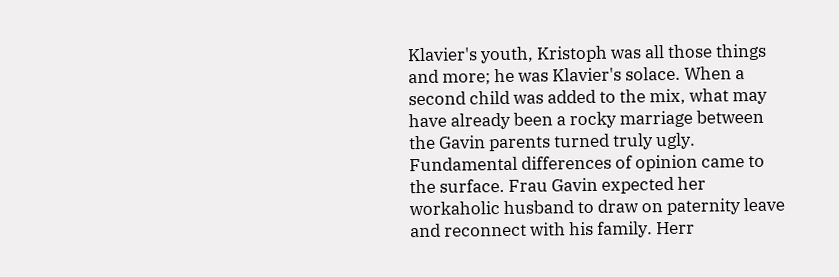Klavier's youth, Kristoph was all those things and more; he was Klavier's solace. When a second child was added to the mix, what may have already been a rocky marriage between the Gavin parents turned truly ugly. Fundamental differences of opinion came to the surface. Frau Gavin expected her workaholic husband to draw on paternity leave and reconnect with his family. Herr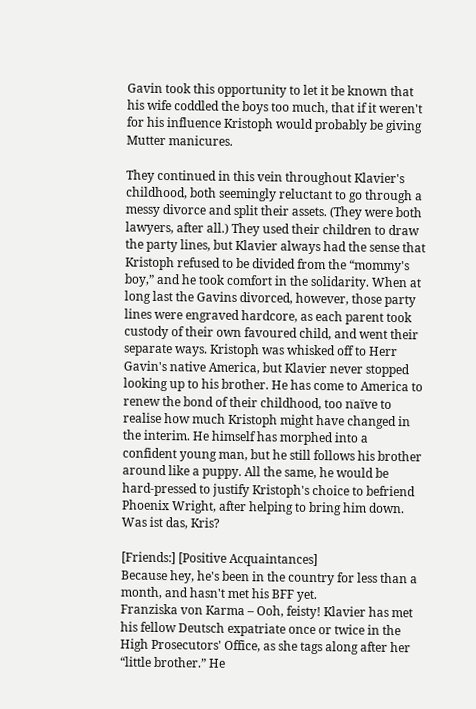Gavin took this opportunity to let it be known that his wife coddled the boys too much, that if it weren't for his influence Kristoph would probably be giving Mutter manicures.

They continued in this vein throughout Klavier's childhood, both seemingly reluctant to go through a messy divorce and split their assets. (They were both lawyers, after all.) They used their children to draw the party lines, but Klavier always had the sense that Kristoph refused to be divided from the “mommy's boy,” and he took comfort in the solidarity. When at long last the Gavins divorced, however, those party lines were engraved hardcore, as each parent took custody of their own favoured child, and went their separate ways. Kristoph was whisked off to Herr Gavin's native America, but Klavier never stopped looking up to his brother. He has come to America to renew the bond of their childhood, too naïve to realise how much Kristoph might have changed in the interim. He himself has morphed into a confident young man, but he still follows his brother around like a puppy. All the same, he would be hard-pressed to justify Kristoph's choice to befriend Phoenix Wright, after helping to bring him down. Was ist das, Kris?

[Friends:] [Positive Acquaintances]
Because hey, he's been in the country for less than a month, and hasn't met his BFF yet.
Franziska von Karma – Ooh, feisty! Klavier has met his fellow Deutsch expatriate once or twice in the High Prosecutors' Office, as she tags along after her “little brother.” He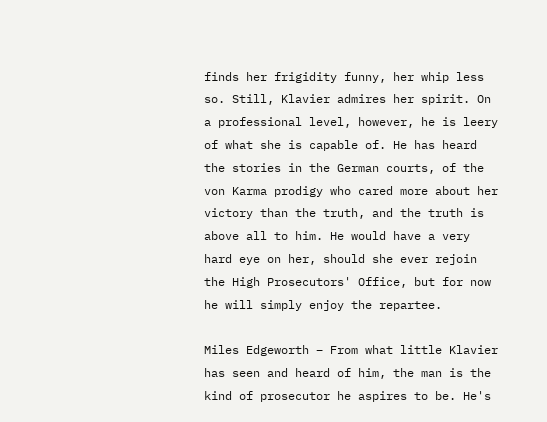finds her frigidity funny, her whip less so. Still, Klavier admires her spirit. On a professional level, however, he is leery of what she is capable of. He has heard the stories in the German courts, of the von Karma prodigy who cared more about her victory than the truth, and the truth is above all to him. He would have a very hard eye on her, should she ever rejoin the High Prosecutors' Office, but for now he will simply enjoy the repartee.

Miles Edgeworth – From what little Klavier has seen and heard of him, the man is the kind of prosecutor he aspires to be. He's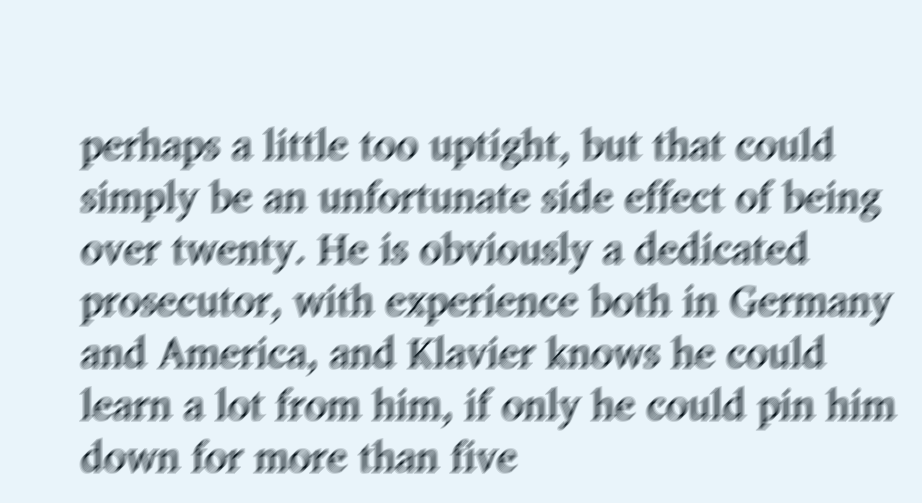perhaps a little too uptight, but that could simply be an unfortunate side effect of being over twenty. He is obviously a dedicated prosecutor, with experience both in Germany and America, and Klavier knows he could learn a lot from him, if only he could pin him down for more than five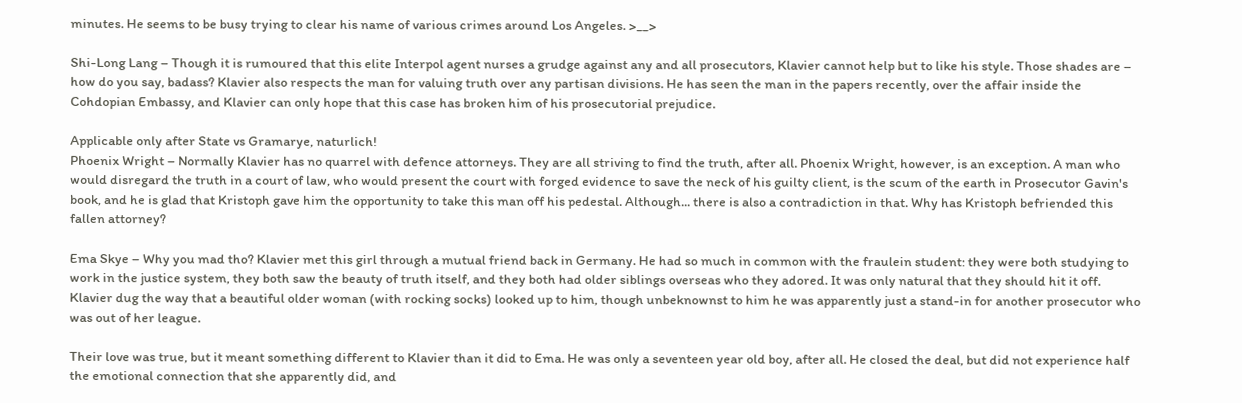minutes. He seems to be busy trying to clear his name of various crimes around Los Angeles. >__>

Shi-Long Lang – Though it is rumoured that this elite Interpol agent nurses a grudge against any and all prosecutors, Klavier cannot help but to like his style. Those shades are – how do you say, badass? Klavier also respects the man for valuing truth over any partisan divisions. He has seen the man in the papers recently, over the affair inside the Cohdopian Embassy, and Klavier can only hope that this case has broken him of his prosecutorial prejudice.

Applicable only after State vs Gramarye, naturlich!
Phoenix Wright – Normally Klavier has no quarrel with defence attorneys. They are all striving to find the truth, after all. Phoenix Wright, however, is an exception. A man who would disregard the truth in a court of law, who would present the court with forged evidence to save the neck of his guilty client, is the scum of the earth in Prosecutor Gavin's book, and he is glad that Kristoph gave him the opportunity to take this man off his pedestal. Although... there is also a contradiction in that. Why has Kristoph befriended this fallen attorney?

Ema Skye – Why you mad tho? Klavier met this girl through a mutual friend back in Germany. He had so much in common with the fraulein student: they were both studying to work in the justice system, they both saw the beauty of truth itself, and they both had older siblings overseas who they adored. It was only natural that they should hit it off. Klavier dug the way that a beautiful older woman (with rocking socks) looked up to him, though unbeknownst to him he was apparently just a stand-in for another prosecutor who was out of her league.

Their love was true, but it meant something different to Klavier than it did to Ema. He was only a seventeen year old boy, after all. He closed the deal, but did not experience half the emotional connection that she apparently did, and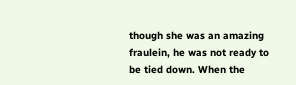though she was an amazing fraulein, he was not ready to be tied down. When the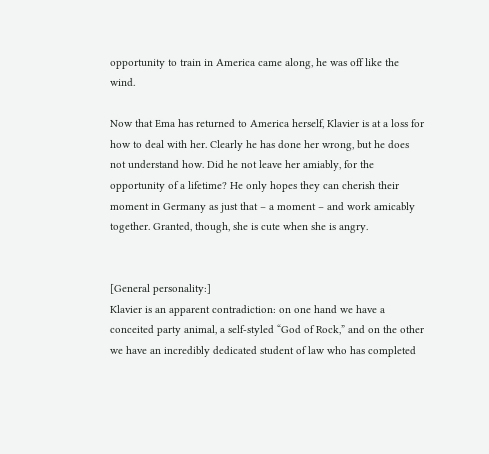opportunity to train in America came along, he was off like the wind.

Now that Ema has returned to America herself, Klavier is at a loss for how to deal with her. Clearly he has done her wrong, but he does not understand how. Did he not leave her amiably, for the opportunity of a lifetime? He only hopes they can cherish their moment in Germany as just that – a moment – and work amicably together. Granted, though, she is cute when she is angry.


[General personality:]
Klavier is an apparent contradiction: on one hand we have a conceited party animal, a self-styled “God of Rock,” and on the other we have an incredibly dedicated student of law who has completed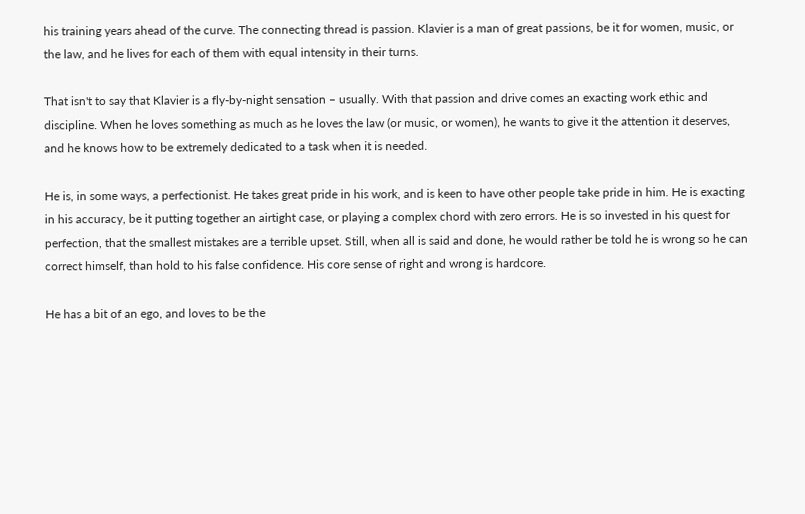his training years ahead of the curve. The connecting thread is passion. Klavier is a man of great passions, be it for women, music, or the law, and he lives for each of them with equal intensity in their turns.

That isn't to say that Klavier is a fly-by-night sensation – usually. With that passion and drive comes an exacting work ethic and discipline. When he loves something as much as he loves the law (or music, or women), he wants to give it the attention it deserves, and he knows how to be extremely dedicated to a task when it is needed.

He is, in some ways, a perfectionist. He takes great pride in his work, and is keen to have other people take pride in him. He is exacting in his accuracy, be it putting together an airtight case, or playing a complex chord with zero errors. He is so invested in his quest for perfection, that the smallest mistakes are a terrible upset. Still, when all is said and done, he would rather be told he is wrong so he can correct himself, than hold to his false confidence. His core sense of right and wrong is hardcore.

He has a bit of an ego, and loves to be the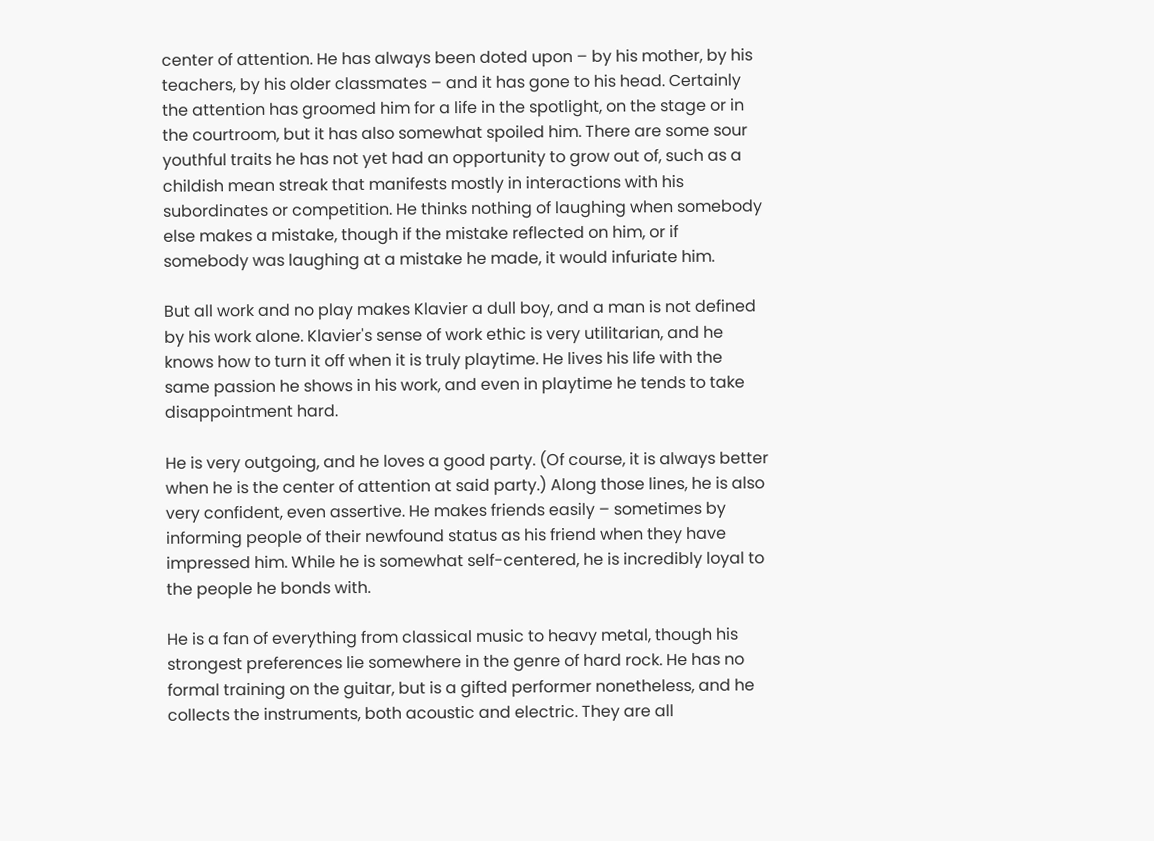center of attention. He has always been doted upon – by his mother, by his teachers, by his older classmates – and it has gone to his head. Certainly the attention has groomed him for a life in the spotlight, on the stage or in the courtroom, but it has also somewhat spoiled him. There are some sour youthful traits he has not yet had an opportunity to grow out of, such as a childish mean streak that manifests mostly in interactions with his subordinates or competition. He thinks nothing of laughing when somebody else makes a mistake, though if the mistake reflected on him, or if somebody was laughing at a mistake he made, it would infuriate him.

But all work and no play makes Klavier a dull boy, and a man is not defined by his work alone. Klavier's sense of work ethic is very utilitarian, and he knows how to turn it off when it is truly playtime. He lives his life with the same passion he shows in his work, and even in playtime he tends to take disappointment hard.

He is very outgoing, and he loves a good party. (Of course, it is always better when he is the center of attention at said party.) Along those lines, he is also very confident, even assertive. He makes friends easily – sometimes by informing people of their newfound status as his friend when they have impressed him. While he is somewhat self-centered, he is incredibly loyal to the people he bonds with.

He is a fan of everything from classical music to heavy metal, though his strongest preferences lie somewhere in the genre of hard rock. He has no formal training on the guitar, but is a gifted performer nonetheless, and he collects the instruments, both acoustic and electric. They are all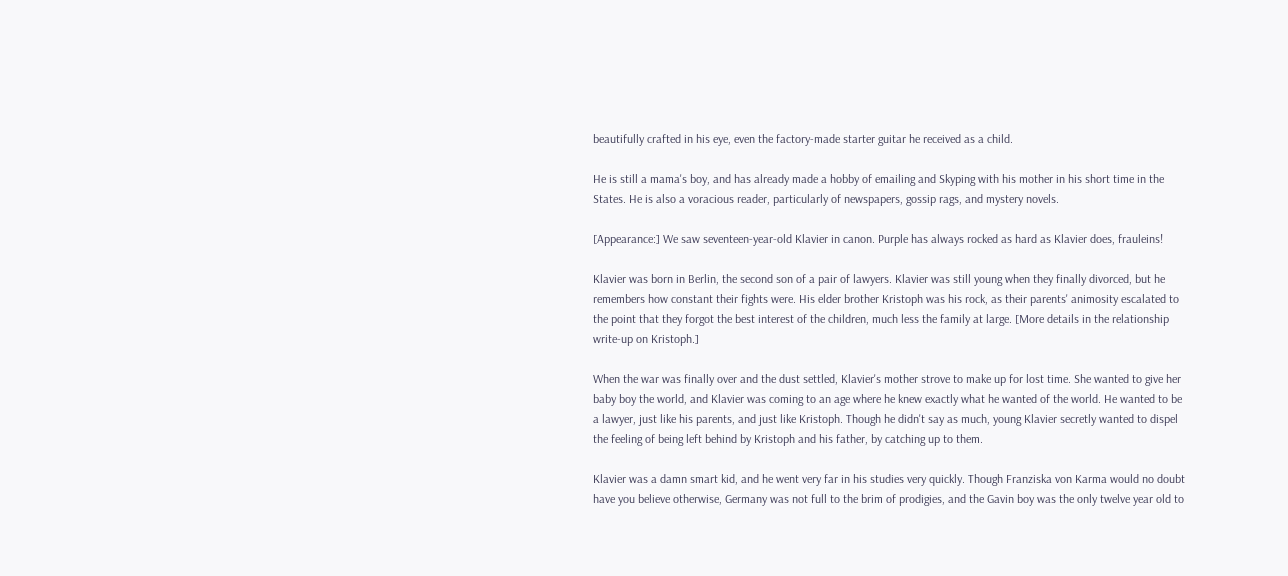beautifully crafted in his eye, even the factory-made starter guitar he received as a child.

He is still a mama's boy, and has already made a hobby of emailing and Skyping with his mother in his short time in the States. He is also a voracious reader, particularly of newspapers, gossip rags, and mystery novels.

[Appearance:] We saw seventeen-year-old Klavier in canon. Purple has always rocked as hard as Klavier does, frauleins!

Klavier was born in Berlin, the second son of a pair of lawyers. Klavier was still young when they finally divorced, but he remembers how constant their fights were. His elder brother Kristoph was his rock, as their parents' animosity escalated to the point that they forgot the best interest of the children, much less the family at large. [More details in the relationship write-up on Kristoph.]

When the war was finally over and the dust settled, Klavier's mother strove to make up for lost time. She wanted to give her baby boy the world, and Klavier was coming to an age where he knew exactly what he wanted of the world. He wanted to be a lawyer, just like his parents, and just like Kristoph. Though he didn't say as much, young Klavier secretly wanted to dispel the feeling of being left behind by Kristoph and his father, by catching up to them.

Klavier was a damn smart kid, and he went very far in his studies very quickly. Though Franziska von Karma would no doubt have you believe otherwise, Germany was not full to the brim of prodigies, and the Gavin boy was the only twelve year old to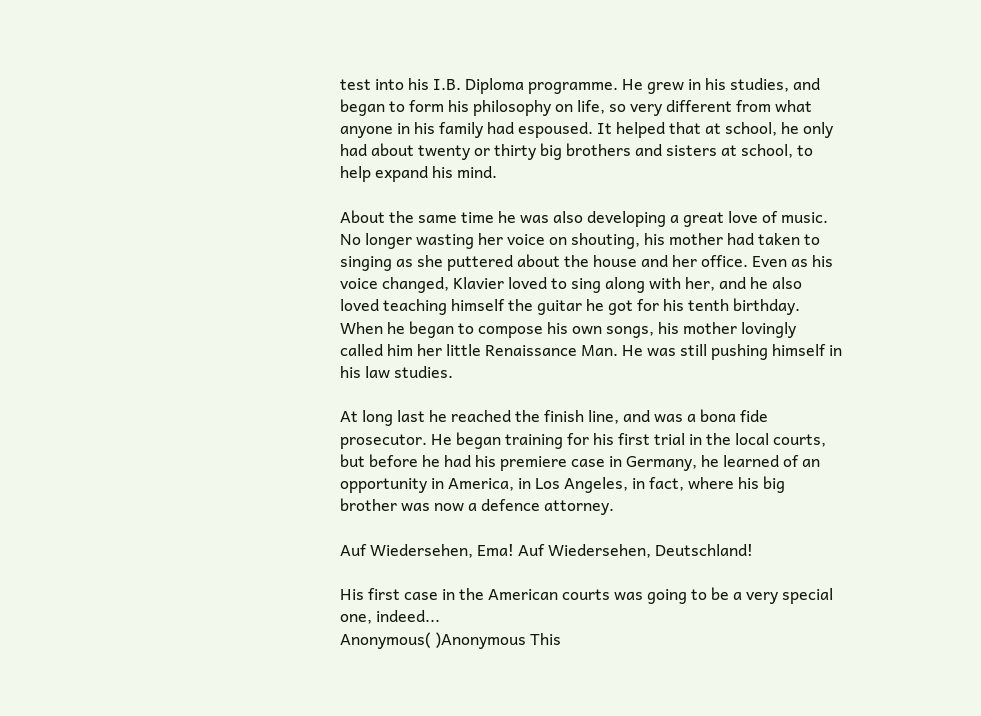test into his I.B. Diploma programme. He grew in his studies, and began to form his philosophy on life, so very different from what anyone in his family had espoused. It helped that at school, he only had about twenty or thirty big brothers and sisters at school, to help expand his mind.

About the same time he was also developing a great love of music. No longer wasting her voice on shouting, his mother had taken to singing as she puttered about the house and her office. Even as his voice changed, Klavier loved to sing along with her, and he also loved teaching himself the guitar he got for his tenth birthday. When he began to compose his own songs, his mother lovingly called him her little Renaissance Man. He was still pushing himself in his law studies.

At long last he reached the finish line, and was a bona fide prosecutor. He began training for his first trial in the local courts, but before he had his premiere case in Germany, he learned of an opportunity in America, in Los Angeles, in fact, where his big brother was now a defence attorney.

Auf Wiedersehen, Ema! Auf Wiedersehen, Deutschland!

His first case in the American courts was going to be a very special one, indeed...
Anonymous( )Anonymous This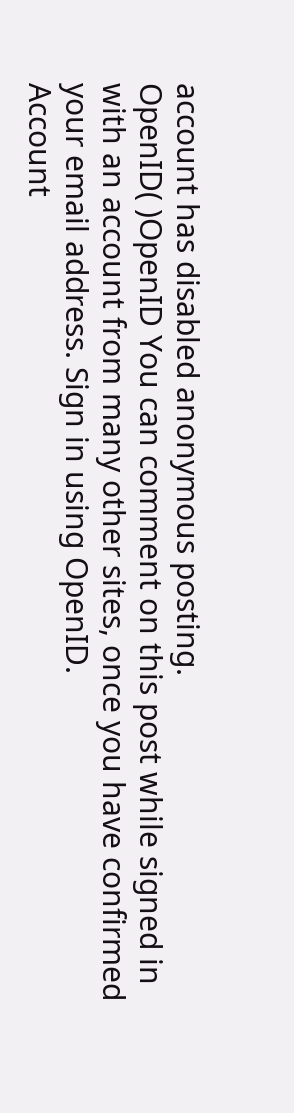account has disabled anonymous posting.
OpenID( )OpenID You can comment on this post while signed in with an account from many other sites, once you have confirmed your email address. Sign in using OpenID.
Account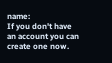name:
If you don't have an account you can create one now.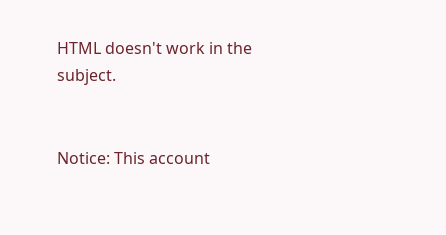HTML doesn't work in the subject.


Notice: This account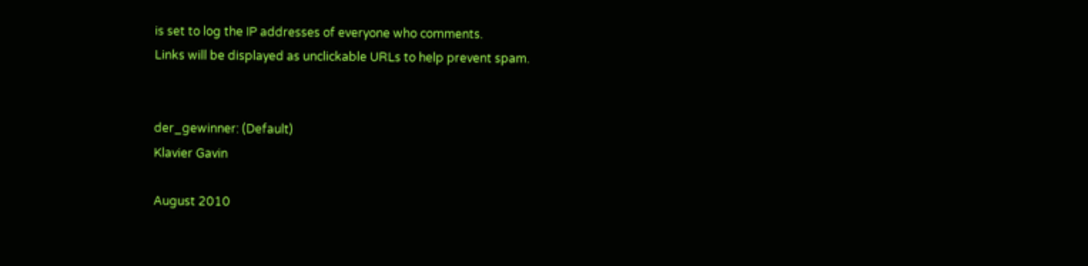is set to log the IP addresses of everyone who comments.
Links will be displayed as unclickable URLs to help prevent spam.


der_gewinner: (Default)
Klavier Gavin

August 2010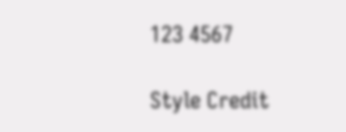123 4567

Style Credit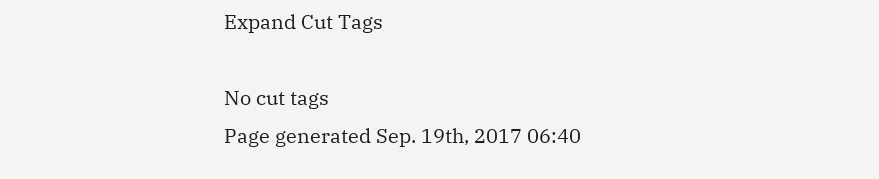Expand Cut Tags

No cut tags
Page generated Sep. 19th, 2017 06:40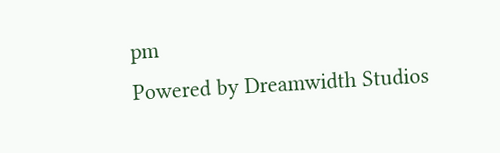pm
Powered by Dreamwidth Studios